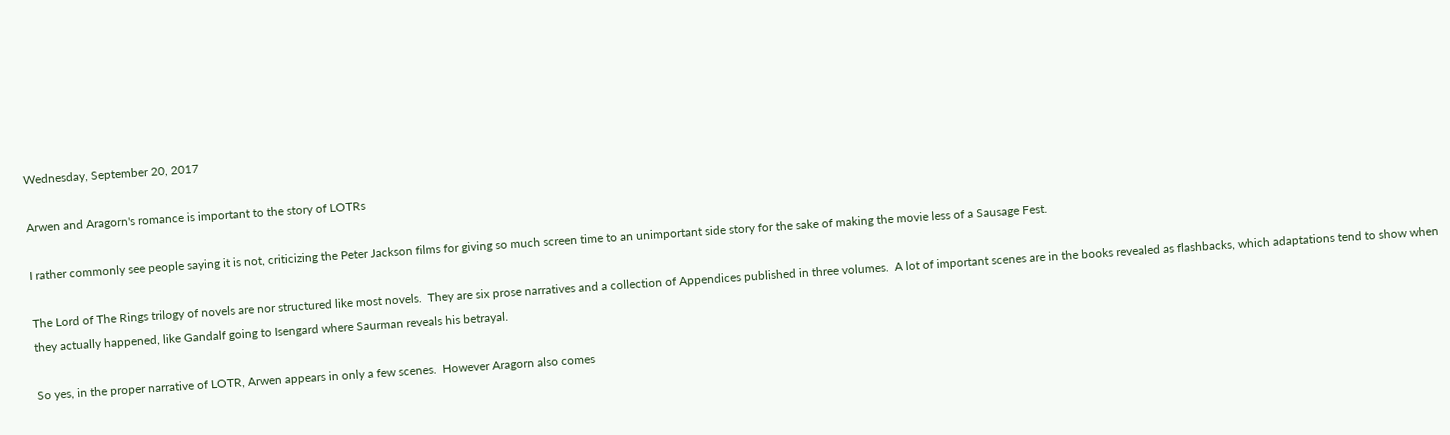Wednesday, September 20, 2017

Arwen and Aragorn's romance is important to the story of LOTRs

I rather commonly see people saying it is not, criticizing the Peter Jackson films for giving so much screen time to an unimportant side story for the sake of making the movie less of a Sausage Fest.

The Lord of The Rings trilogy of novels are nor structured like most novels.  They are six prose narratives and a collection of Appendices published in three volumes.  A lot of important scenes are in the books revealed as flashbacks, which adaptations tend to show when they actually happened, like Gandalf going to Isengard where Saurman reveals his betrayal.

So yes, in the proper narrative of LOTR, Arwen appears in only a few scenes.  However Aragorn also comes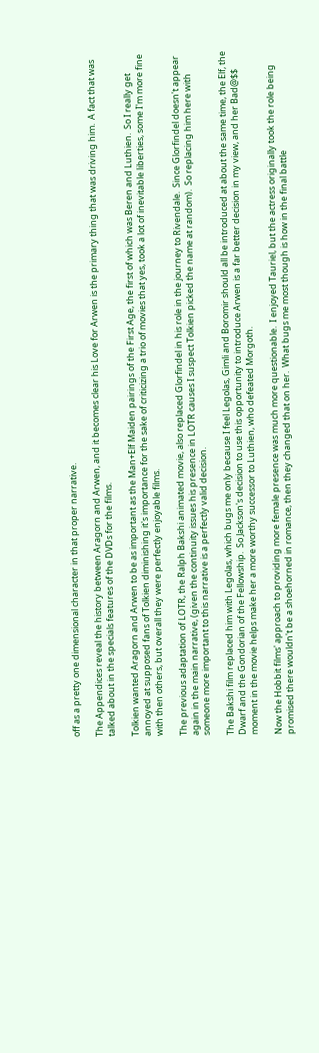off as a pretty one dimensional character in that proper narrative.

The Appendices reveal the history between Aragorn and Arwen, and it becomes clear his Love for Arwen is the primary thing that was driving him.  A fact that was talked about in the specials features of the DVDs for the films.

Tolkien wanted Aragorn and Arwen to be as important as the Man+Elf Maiden pairings of the First Age, the first of which was Beren and Luthien.  So I really get annoyed at supposed fans of Tolkien diminishing it's importance for the sake of criticizing a trio of movies that yes, took a lot of inevitable liberties, some I'm more fine with then others, but overall they were perfectly enjoyable films.

The previous adaptation of LOTR, the Ralph Bakshi animated movie, also replaced Glorfindel in his role in the journey to Rivendale.  Since Glorfindel doesn't appear again in the main narrative, (given the continuity issues his presence in LOTR causes I suspect Tolkien picked the name at random).  So replacing him here with someone more important to this narrative is a perfectly valid decision.

The Bakshi film replaced him with Legolas, which bugs me only because I feel Legolas, Gimli and Boromir should all be introduced at about the same time, the Elf, the Dwarf and the Gondorian of the Fellowship.  So Jackson's decision to use this opportunity to introduce Arwen is a far better decision in my view, and her Bad@$$ moment in the movie helps make her a more worthy successor to Luthien, who defeated Morgoth.

Now the Hobbit films' approach to providing more female presence was much more questionable.  I enjoyed Tauriel, but the actress originally took the role being promised there wouldn't be a shoehorned in romance, then they changed that on her.  What bugs me most though is how in the final battle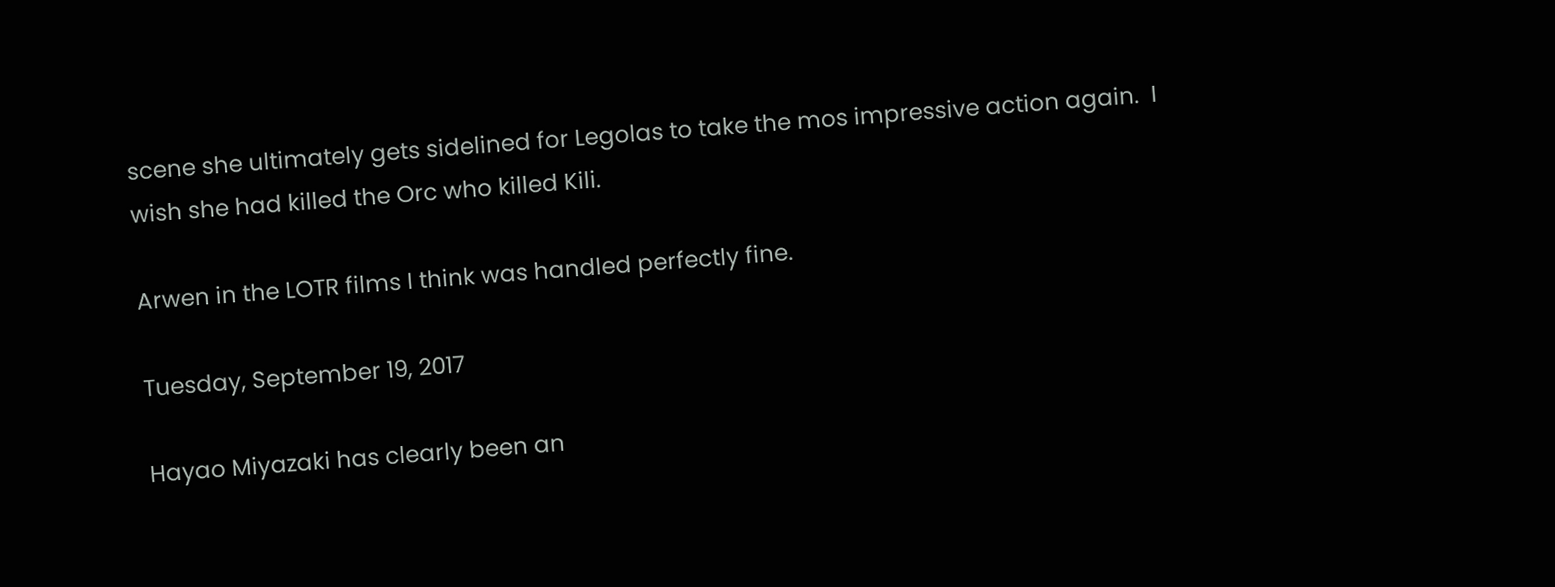scene she ultimately gets sidelined for Legolas to take the mos impressive action again.  I wish she had killed the Orc who killed Kili.

Arwen in the LOTR films I think was handled perfectly fine.

Tuesday, September 19, 2017

Hayao Miyazaki has clearly been an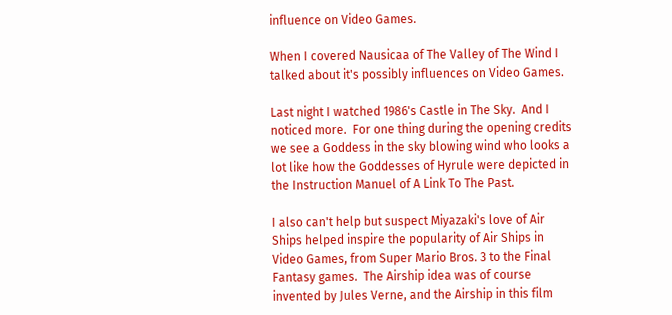influence on Video Games.

When I covered Nausicaa of The Valley of The Wind I talked about it's possibly influences on Video Games.

Last night I watched 1986's Castle in The Sky.  And I noticed more.  For one thing during the opening credits we see a Goddess in the sky blowing wind who looks a lot like how the Goddesses of Hyrule were depicted in the Instruction Manuel of A Link To The Past.

I also can't help but suspect Miyazaki's love of Air Ships helped inspire the popularity of Air Ships in Video Games, from Super Mario Bros. 3 to the Final Fantasy games.  The Airship idea was of course invented by Jules Verne, and the Airship in this film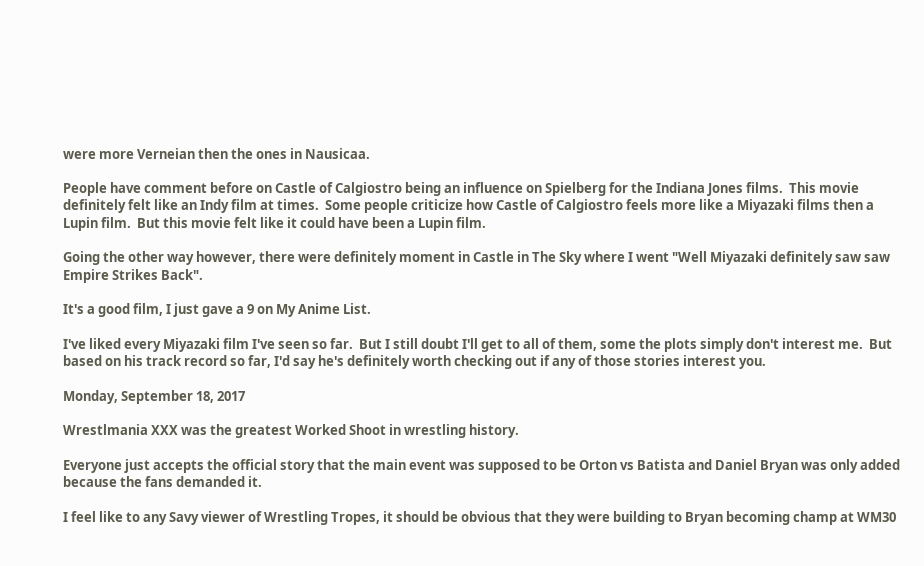were more Verneian then the ones in Nausicaa.

People have comment before on Castle of Calgiostro being an influence on Spielberg for the Indiana Jones films.  This movie definitely felt like an Indy film at times.  Some people criticize how Castle of Calgiostro feels more like a Miyazaki films then a Lupin film.  But this movie felt like it could have been a Lupin film.

Going the other way however, there were definitely moment in Castle in The Sky where I went "Well Miyazaki definitely saw saw Empire Strikes Back".

It's a good film, I just gave a 9 on My Anime List.

I've liked every Miyazaki film I've seen so far.  But I still doubt I'll get to all of them, some the plots simply don't interest me.  But based on his track record so far, I'd say he's definitely worth checking out if any of those stories interest you.

Monday, September 18, 2017

Wrestlmania XXX was the greatest Worked Shoot in wrestling history.

Everyone just accepts the official story that the main event was supposed to be Orton vs Batista and Daniel Bryan was only added because the fans demanded it.

I feel like to any Savy viewer of Wrestling Tropes, it should be obvious that they were building to Bryan becoming champ at WM30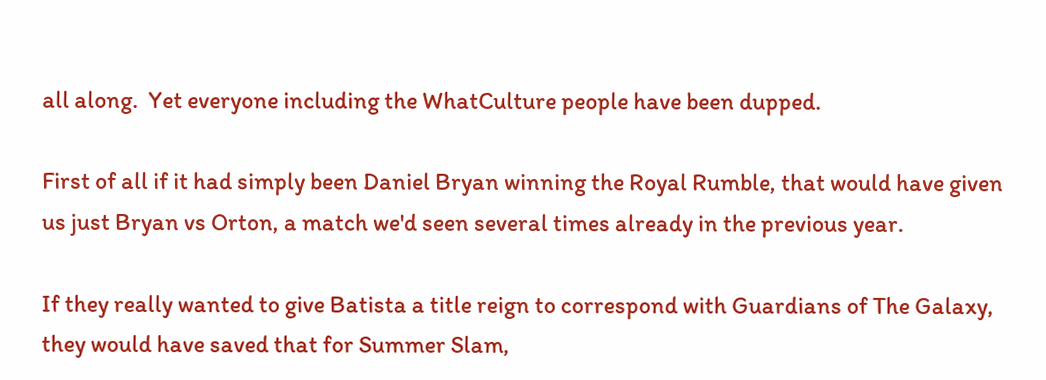all along.  Yet everyone including the WhatCulture people have been dupped.

First of all if it had simply been Daniel Bryan winning the Royal Rumble, that would have given us just Bryan vs Orton, a match we'd seen several times already in the previous year.

If they really wanted to give Batista a title reign to correspond with Guardians of The Galaxy, they would have saved that for Summer Slam,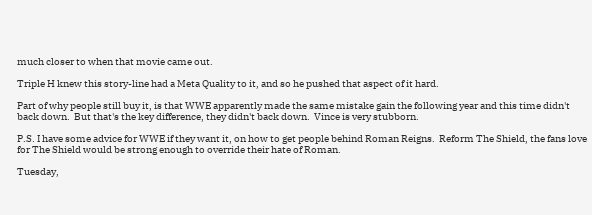much closer to when that movie came out.

Triple H knew this story-line had a Meta Quality to it, and so he pushed that aspect of it hard.

Part of why people still buy it, is that WWE apparently made the same mistake gain the following year and this time didn't back down.  But that's the key difference, they didn't back down.  Vince is very stubborn.

P.S. I have some advice for WWE if they want it, on how to get people behind Roman Reigns.  Reform The Shield, the fans love for The Shield would be strong enough to override their hate of Roman.

Tuesday,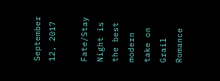September 12, 2017

Fate/Stay Night is the best modern take on Grail Romance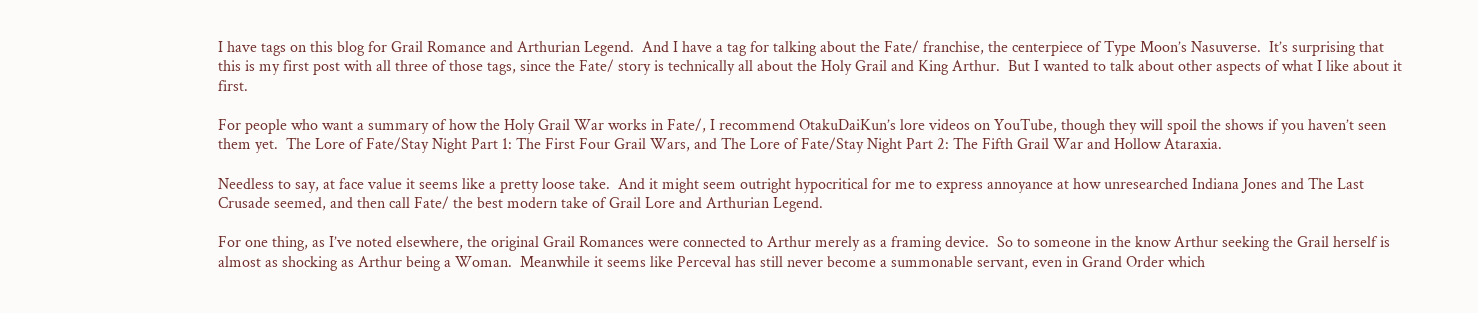I have tags on this blog for Grail Romance and Arthurian Legend.  And I have a tag for talking about the Fate/ franchise, the centerpiece of Type Moon’s Nasuverse.  It’s surprising that this is my first post with all three of those tags, since the Fate/ story is technically all about the Holy Grail and King Arthur.  But I wanted to talk about other aspects of what I like about it first.

For people who want a summary of how the Holy Grail War works in Fate/, I recommend OtakuDaiKun’s lore videos on YouTube, though they will spoil the shows if you haven’t seen them yet.  The Lore of Fate/Stay Night Part 1: The First Four Grail Wars, and The Lore of Fate/Stay Night Part 2: The Fifth Grail War and Hollow Ataraxia.

Needless to say, at face value it seems like a pretty loose take.  And it might seem outright hypocritical for me to express annoyance at how unresearched Indiana Jones and The Last Crusade seemed, and then call Fate/ the best modern take of Grail Lore and Arthurian Legend.

For one thing, as I’ve noted elsewhere, the original Grail Romances were connected to Arthur merely as a framing device.  So to someone in the know Arthur seeking the Grail herself is almost as shocking as Arthur being a Woman.  Meanwhile it seems like Perceval has still never become a summonable servant, even in Grand Order which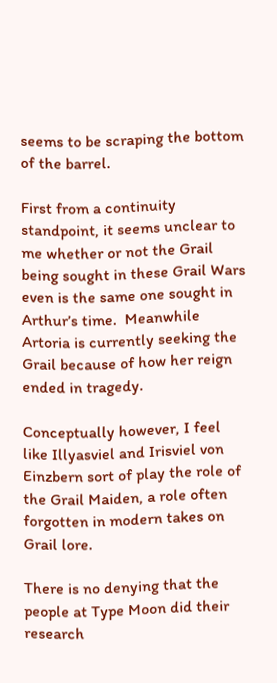seems to be scraping the bottom of the barrel.

First from a continuity standpoint, it seems unclear to me whether or not the Grail being sought in these Grail Wars even is the same one sought in Arthur’s time.  Meanwhile Artoria is currently seeking the Grail because of how her reign ended in tragedy.

Conceptually however, I feel like Illyasviel and Irisviel von Einzbern sort of play the role of the Grail Maiden, a role often forgotten in modern takes on Grail lore.

There is no denying that the people at Type Moon did their research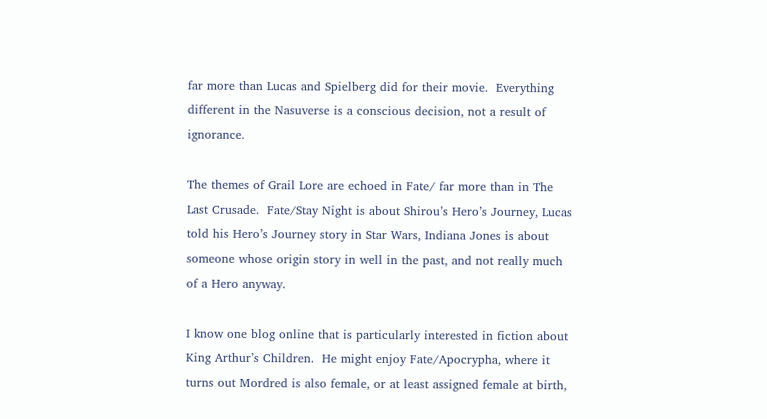far more than Lucas and Spielberg did for their movie.  Everything different in the Nasuverse is a conscious decision, not a result of ignorance.

The themes of Grail Lore are echoed in Fate/ far more than in The Last Crusade.  Fate/Stay Night is about Shirou’s Hero’s Journey, Lucas told his Hero’s Journey story in Star Wars, Indiana Jones is about someone whose origin story in well in the past, and not really much of a Hero anyway.

I know one blog online that is particularly interested in fiction about King Arthur’s Children.  He might enjoy Fate/Apocrypha, where it turns out Mordred is also female, or at least assigned female at birth,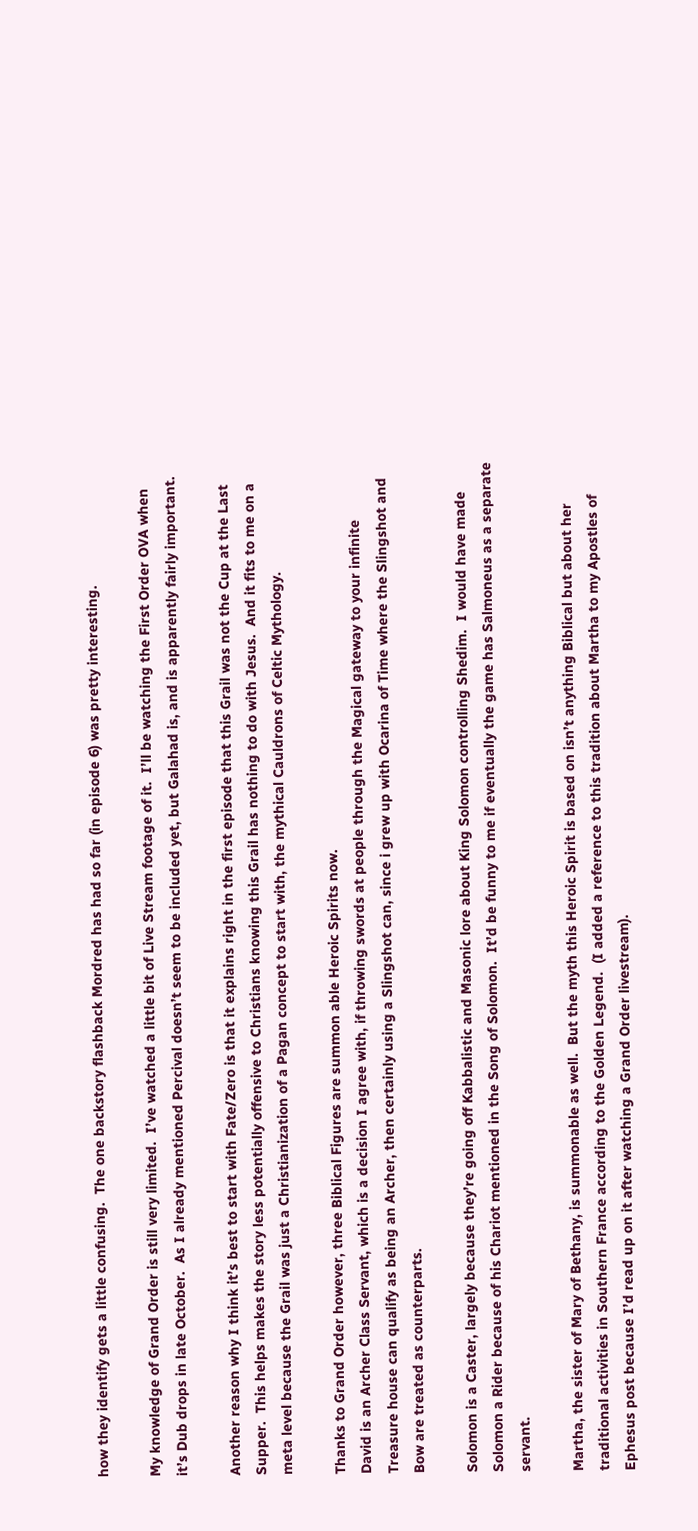how they identify gets a little confusing.  The one backstory flashback Mordred has had so far (in episode 6) was pretty interesting.

My knowledge of Grand Order is still very limited.  I’ve watched a little bit of Live Stream footage of it.  I’ll be watching the First Order OVA when it’s Dub drops in late October.  As I already mentioned Percival doesn’t seem to be included yet, but Galahad is, and is apparently fairly important.

Another reason why I think it’s best to start with Fate/Zero is that it explains right in the first episode that this Grail was not the Cup at the Last Supper.  This helps makes the story less potentially offensive to Christians knowing this Grail has nothing to do with Jesus.  And it fits to me on a meta level because the Grail was just a Christianization of a Pagan concept to start with, the mythical Cauldrons of Celtic Mythology.

Thanks to Grand Order however, three Biblical Figures are summon able Heroic Spirits now.
David is an Archer Class Servant, which is a decision I agree with, if throwing swords at people through the Magical gateway to your infinite Treasure house can qualify as being an Archer, then certainly using a Slingshot can, since i grew up with Ocarina of Time where the Slingshot and Bow are treated as counterparts.

Solomon is a Caster, largely because they’re going off Kabbalistic and Masonic lore about King Solomon controlling Shedim.  I would have made Solomon a Rider because of his Chariot mentioned in the Song of Solomon.  It’d be funny to me if eventually the game has Salmoneus as a separate servant.

Martha, the sister of Mary of Bethany, is summonable as well.  But the myth this Heroic Spirit is based on isn’t anything Biblical but about her traditional activities in Southern France according to the Golden Legend.  (I added a reference to this tradition about Martha to my Apostles of Ephesus post because I’d read up on it after watching a Grand Order livestream).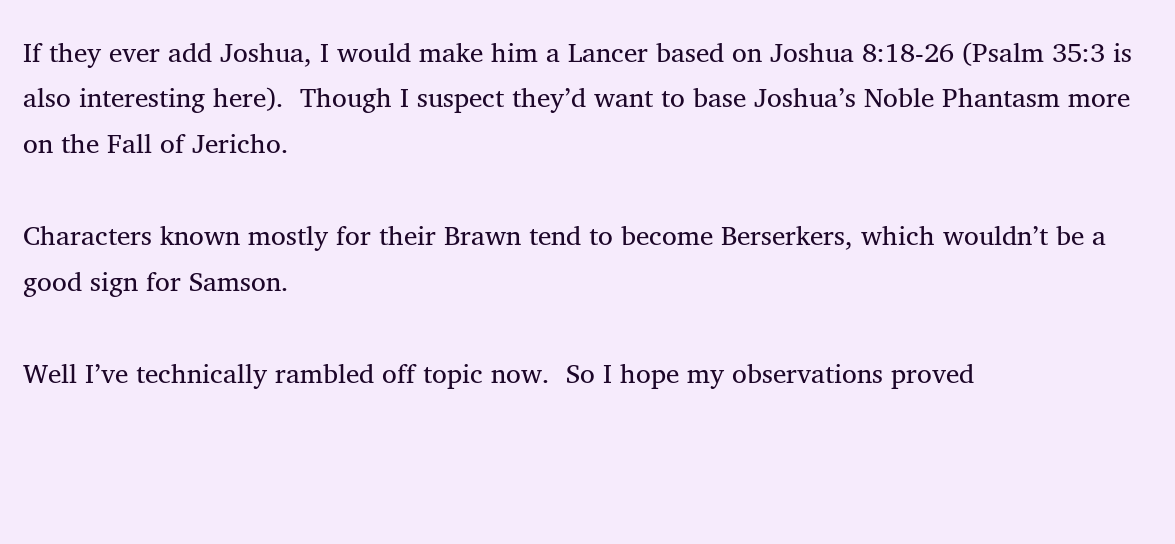If they ever add Joshua, I would make him a Lancer based on Joshua 8:18-26 (Psalm 35:3 is also interesting here).  Though I suspect they’d want to base Joshua’s Noble Phantasm more on the Fall of Jericho.

Characters known mostly for their Brawn tend to become Berserkers, which wouldn’t be a good sign for Samson.

Well I’ve technically rambled off topic now.  So I hope my observations proved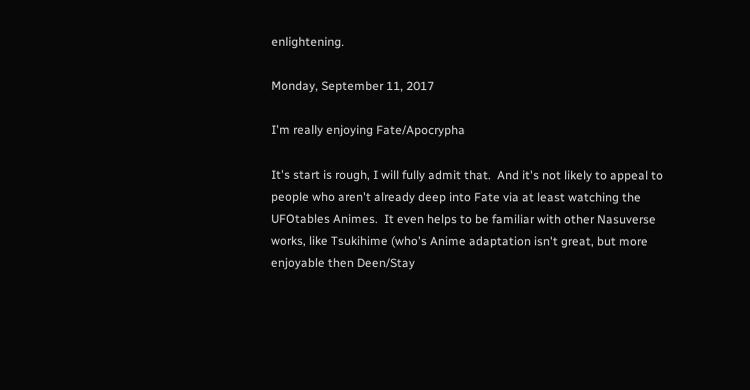enlightening.

Monday, September 11, 2017

I'm really enjoying Fate/Apocrypha

It's start is rough, I will fully admit that.  And it's not likely to appeal to people who aren't already deep into Fate via at least watching the UFOtables Animes.  It even helps to be familiar with other Nasuverse works, like Tsukihime (who's Anime adaptation isn't great, but more enjoyable then Deen/Stay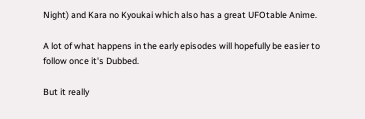Night) and Kara no Kyoukai which also has a great UFOtable Anime.

A lot of what happens in the early episodes will hopefully be easier to follow once it's Dubbed.

But it really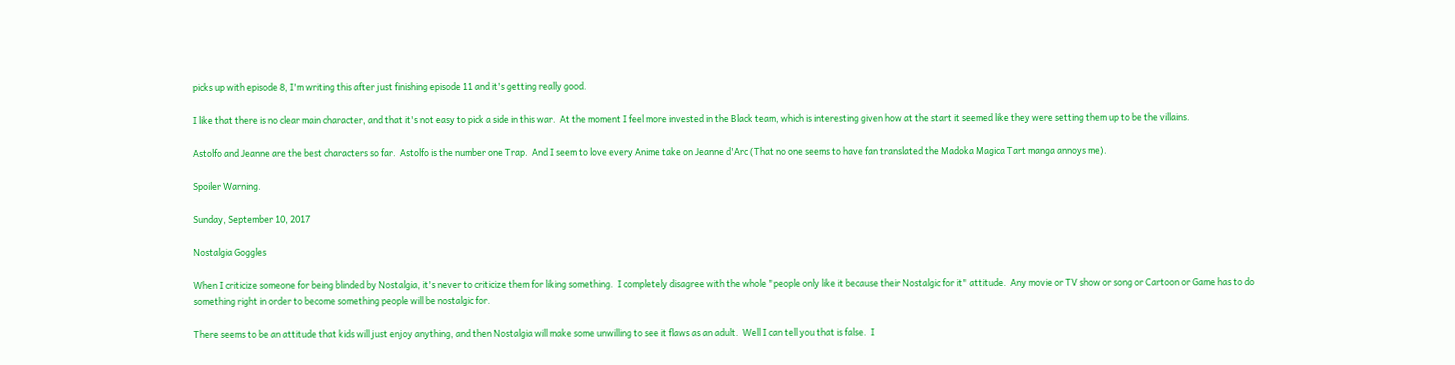picks up with episode 8, I'm writing this after just finishing episode 11 and it's getting really good.

I like that there is no clear main character, and that it's not easy to pick a side in this war.  At the moment I feel more invested in the Black team, which is interesting given how at the start it seemed like they were setting them up to be the villains.

Astolfo and Jeanne are the best characters so far.  Astolfo is the number one Trap.  And I seem to love every Anime take on Jeanne d'Arc (That no one seems to have fan translated the Madoka Magica Tart manga annoys me).

Spoiler Warning.

Sunday, September 10, 2017

Nostalgia Goggles

When I criticize someone for being blinded by Nostalgia, it's never to criticize them for liking something.  I completely disagree with the whole "people only like it because their Nostalgic for it" attitude.  Any movie or TV show or song or Cartoon or Game has to do something right in order to become something people will be nostalgic for.

There seems to be an attitude that kids will just enjoy anything, and then Nostalgia will make some unwilling to see it flaws as an adult.  Well I can tell you that is false.  I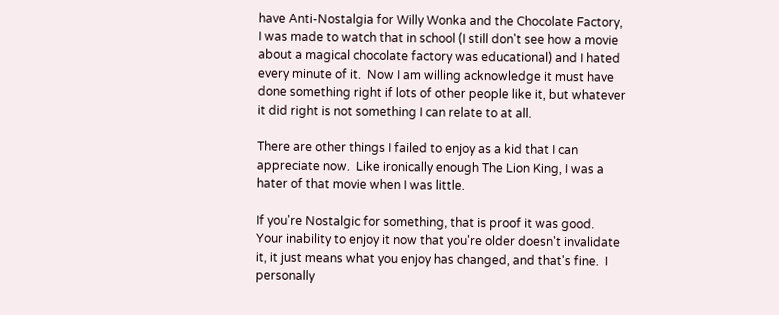have Anti-Nostalgia for Willy Wonka and the Chocolate Factory, I was made to watch that in school (I still don't see how a movie about a magical chocolate factory was educational) and I hated every minute of it.  Now I am willing acknowledge it must have done something right if lots of other people like it, but whatever it did right is not something I can relate to at all.

There are other things I failed to enjoy as a kid that I can appreciate now.  Like ironically enough The Lion King, I was a hater of that movie when I was little.

If you're Nostalgic for something, that is proof it was good.  Your inability to enjoy it now that you're older doesn't invalidate it, it just means what you enjoy has changed, and that's fine.  I personally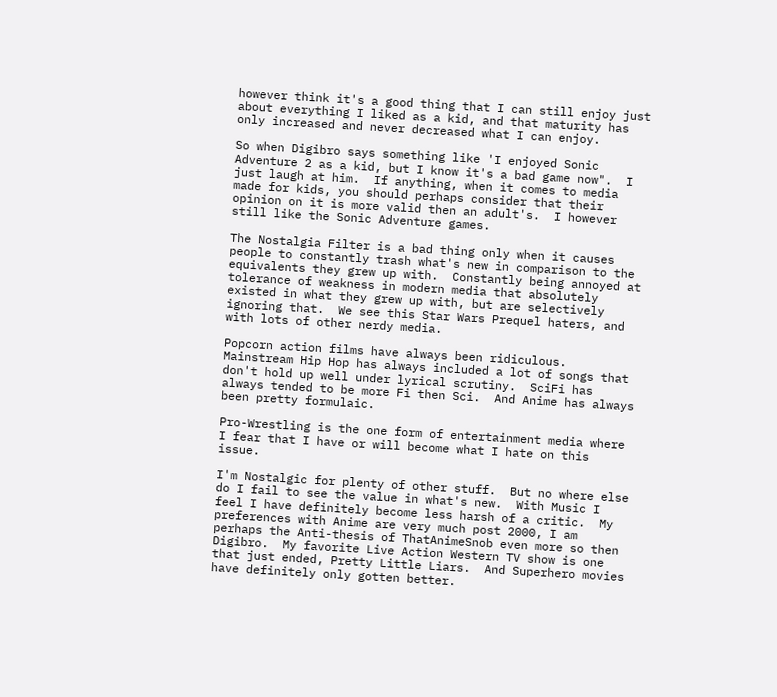however think it's a good thing that I can still enjoy just about everything I liked as a kid, and that maturity has only increased and never decreased what I can enjoy.

So when Digibro says something like 'I enjoyed Sonic Adventure 2 as a kid, but I know it's a bad game now".  I just laugh at him.  If anything, when it comes to media made for kids, you should perhaps consider that their opinion on it is more valid then an adult's.  I however still like the Sonic Adventure games.

The Nostalgia Filter is a bad thing only when it causes people to constantly trash what's new in comparison to the equivalents they grew up with.  Constantly being annoyed at tolerance of weakness in modern media that absolutely existed in what they grew up with, but are selectively ignoring that.  We see this Star Wars Prequel haters, and with lots of other nerdy media.

Popcorn action films have always been ridiculous.  Mainstream Hip Hop has always included a lot of songs that don't hold up well under lyrical scrutiny.  SciFi has always tended to be more Fi then Sci.  And Anime has always been pretty formulaic.

Pro-Wrestling is the one form of entertainment media where I fear that I have or will become what I hate on this issue.

I'm Nostalgic for plenty of other stuff.  But no where else do I fail to see the value in what's new.  With Music I feel I have definitely become less harsh of a critic.  My preferences with Anime are very much post 2000, I am perhaps the Anti-thesis of ThatAnimeSnob even more so then Digibro.  My favorite Live Action Western TV show is one that just ended, Pretty Little Liars.  And Superhero movies have definitely only gotten better.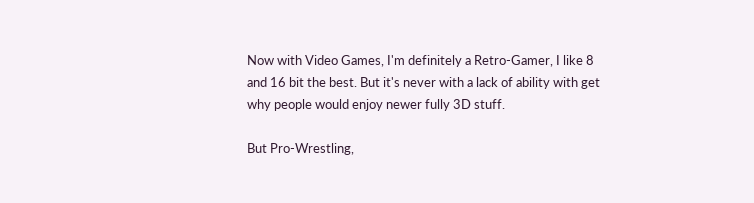Now with Video Games, I'm definitely a Retro-Gamer, I like 8 and 16 bit the best. But it's never with a lack of ability with get why people would enjoy newer fully 3D stuff.

But Pro-Wrestling,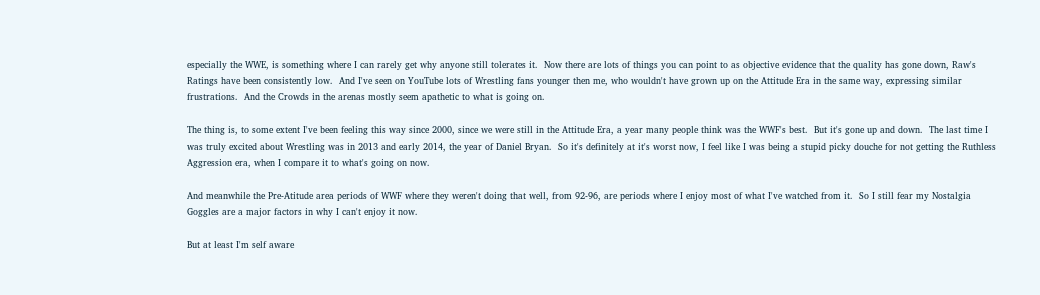especially the WWE, is something where I can rarely get why anyone still tolerates it.  Now there are lots of things you can point to as objective evidence that the quality has gone down, Raw's Ratings have been consistently low.  And I've seen on YouTube lots of Wrestling fans younger then me, who wouldn't have grown up on the Attitude Era in the same way, expressing similar frustrations.  And the Crowds in the arenas mostly seem apathetic to what is going on.

The thing is, to some extent I've been feeling this way since 2000, since we were still in the Attitude Era, a year many people think was the WWF's best.  But it's gone up and down.  The last time I was truly excited about Wrestling was in 2013 and early 2014, the year of Daniel Bryan.  So it's definitely at it's worst now, I feel like I was being a stupid picky douche for not getting the Ruthless Aggression era, when I compare it to what's going on now.

And meanwhile the Pre-Atitude area periods of WWF where they weren't doing that well, from 92-96, are periods where I enjoy most of what I've watched from it.  So I still fear my Nostalgia Goggles are a major factors in why I can't enjoy it now.

But at least I'm self aware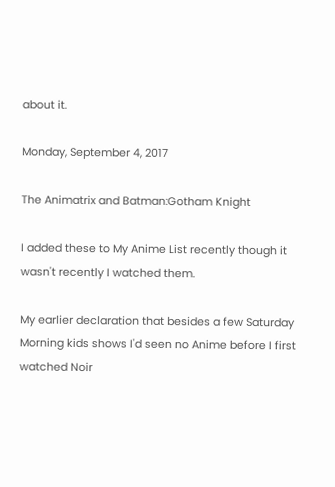about it.

Monday, September 4, 2017

The Animatrix and Batman:Gotham Knight

I added these to My Anime List recently though it wasn't recently I watched them.

My earlier declaration that besides a few Saturday Morning kids shows I'd seen no Anime before I first watched Noir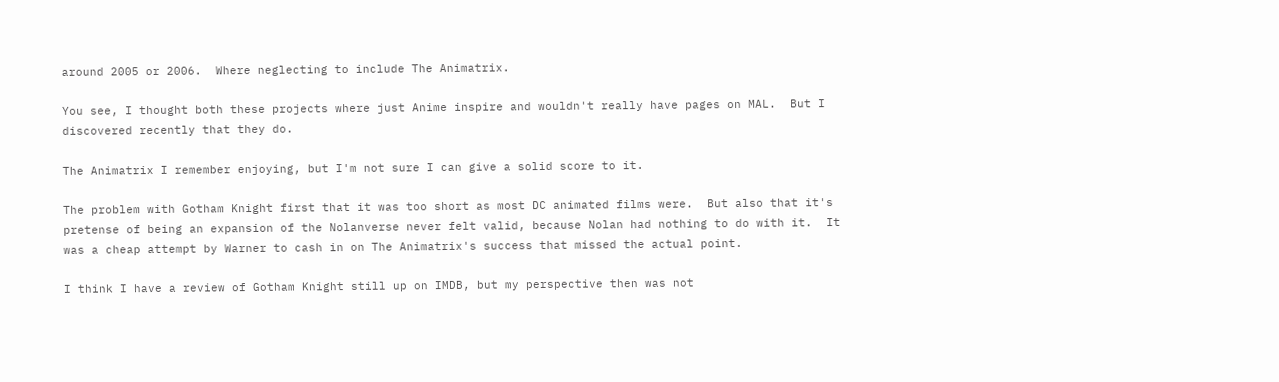around 2005 or 2006.  Where neglecting to include The Animatrix.

You see, I thought both these projects where just Anime inspire and wouldn't really have pages on MAL.  But I discovered recently that they do.

The Animatrix I remember enjoying, but I'm not sure I can give a solid score to it.

The problem with Gotham Knight first that it was too short as most DC animated films were.  But also that it's pretense of being an expansion of the Nolanverse never felt valid, because Nolan had nothing to do with it.  It was a cheap attempt by Warner to cash in on The Animatrix's success that missed the actual point.

I think I have a review of Gotham Knight still up on IMDB, but my perspective then was not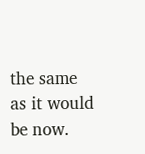the same as it would be now.